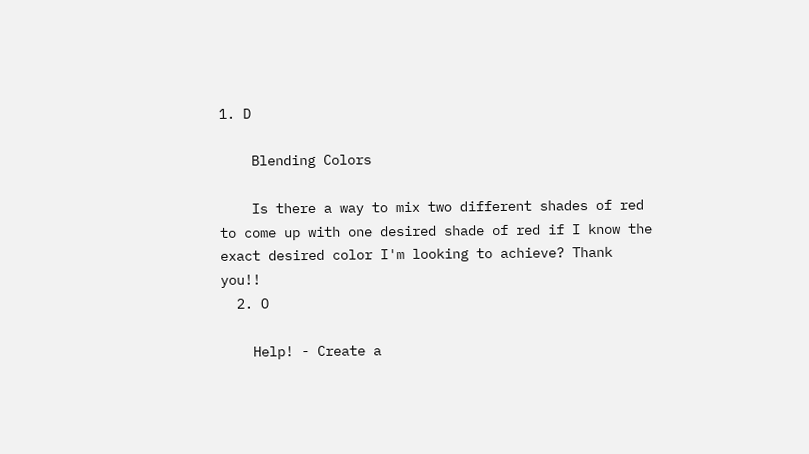1. D

    Blending Colors

    Is there a way to mix two different shades of red to come up with one desired shade of red if I know the exact desired color I'm looking to achieve? Thank you!!
  2. O

    Help! - Create a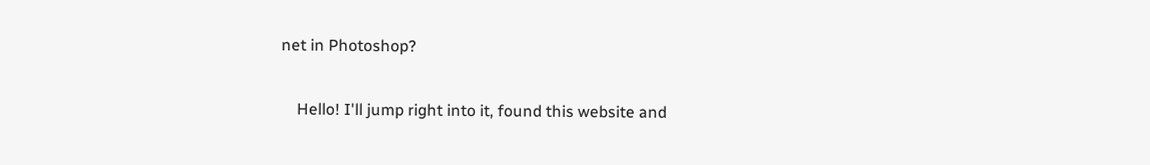net in Photoshop?

    Hello! I'll jump right into it, found this website and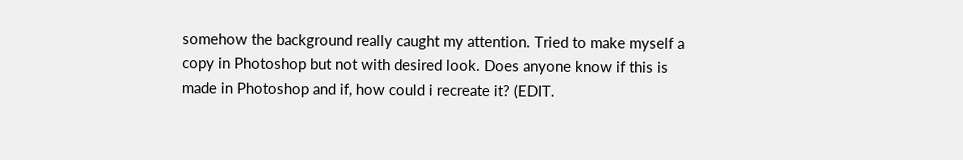somehow the background really caught my attention. Tried to make myself a copy in Photoshop but not with desired look. Does anyone know if this is made in Photoshop and if, how could i recreate it? (EDIT.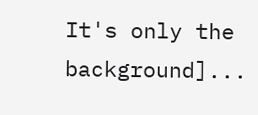It's only the background]...